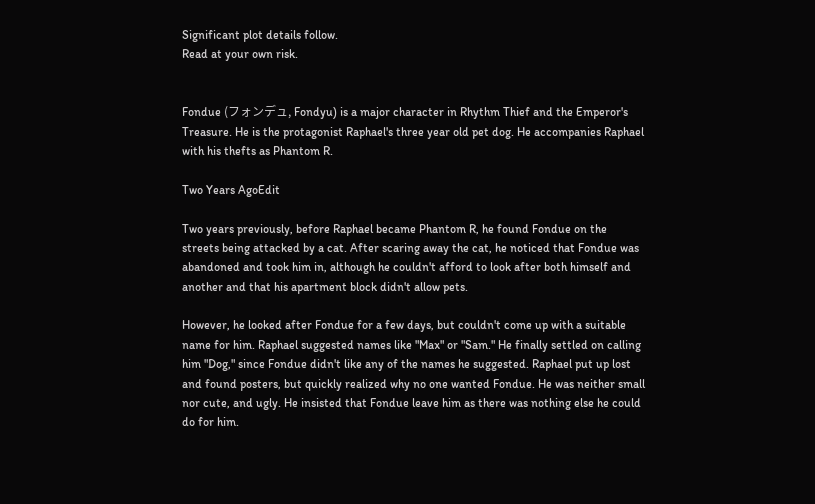Significant plot details follow.
Read at your own risk.


Fondue (フォンデュ, Fondyu) is a major character in Rhythm Thief and the Emperor's Treasure. He is the protagonist Raphael's three year old pet dog. He accompanies Raphael with his thefts as Phantom R.

Two Years AgoEdit

Two years previously, before Raphael became Phantom R, he found Fondue on the streets being attacked by a cat. After scaring away the cat, he noticed that Fondue was abandoned and took him in, although he couldn't afford to look after both himself and another and that his apartment block didn't allow pets.

However, he looked after Fondue for a few days, but couldn't come up with a suitable name for him. Raphael suggested names like "Max" or "Sam." He finally settled on calling him "Dog," since Fondue didn't like any of the names he suggested. Raphael put up lost and found posters, but quickly realized why no one wanted Fondue. He was neither small nor cute, and ugly. He insisted that Fondue leave him as there was nothing else he could do for him.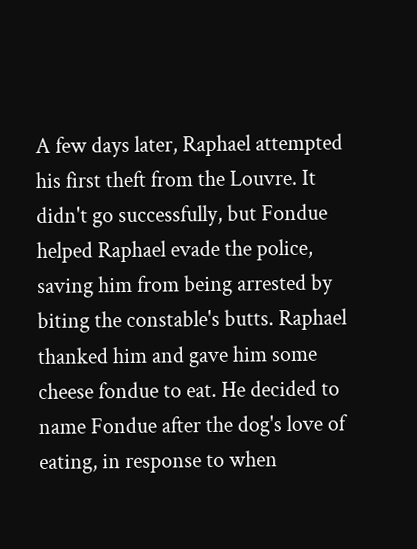A few days later, Raphael attempted his first theft from the Louvre. It didn't go successfully, but Fondue helped Raphael evade the police, saving him from being arrested by biting the constable's butts. Raphael thanked him and gave him some cheese fondue to eat. He decided to name Fondue after the dog's love of eating, in response to when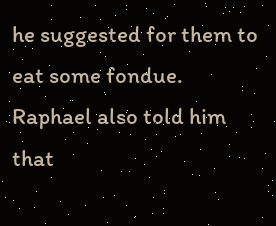he suggested for them to eat some fondue. Raphael also told him that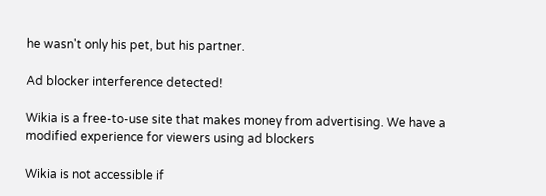he wasn't only his pet, but his partner.

Ad blocker interference detected!

Wikia is a free-to-use site that makes money from advertising. We have a modified experience for viewers using ad blockers

Wikia is not accessible if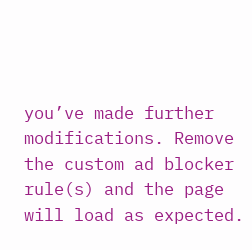you’ve made further modifications. Remove the custom ad blocker rule(s) and the page will load as expected.